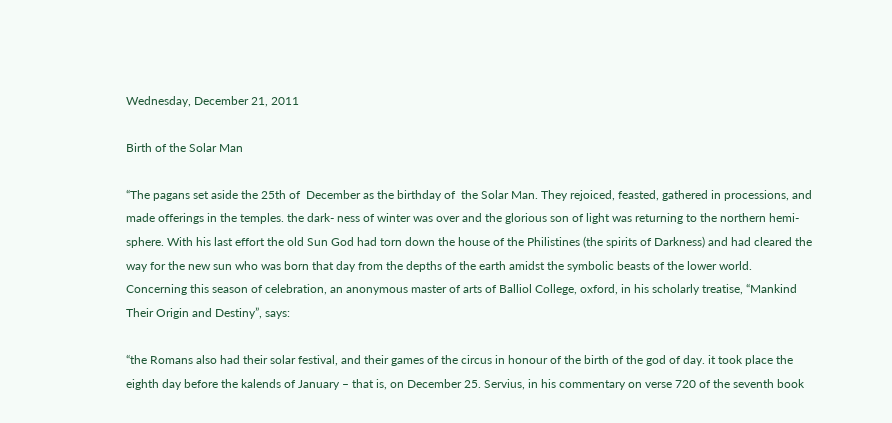Wednesday, December 21, 2011

Birth of the Solar Man

“The pagans set aside the 25th of  December as the birthday of  the Solar Man. They rejoiced, feasted, gathered in processions, and made offerings in the temples. the dark- ness of winter was over and the glorious son of light was returning to the northern hemi- sphere. With his last effort the old Sun God had torn down the house of the Philistines (the spirits of Darkness) and had cleared the way for the new sun who was born that day from the depths of the earth amidst the symbolic beasts of the lower world.
Concerning this season of celebration, an anonymous master of arts of Balliol College, oxford, in his scholarly treatise, “Mankind Their Origin and Destiny”, says:

“the Romans also had their solar festival, and their games of the circus in honour of the birth of the god of day. it took place the eighth day before the kalends of January – that is, on December 25. Servius, in his commentary on verse 720 of the seventh book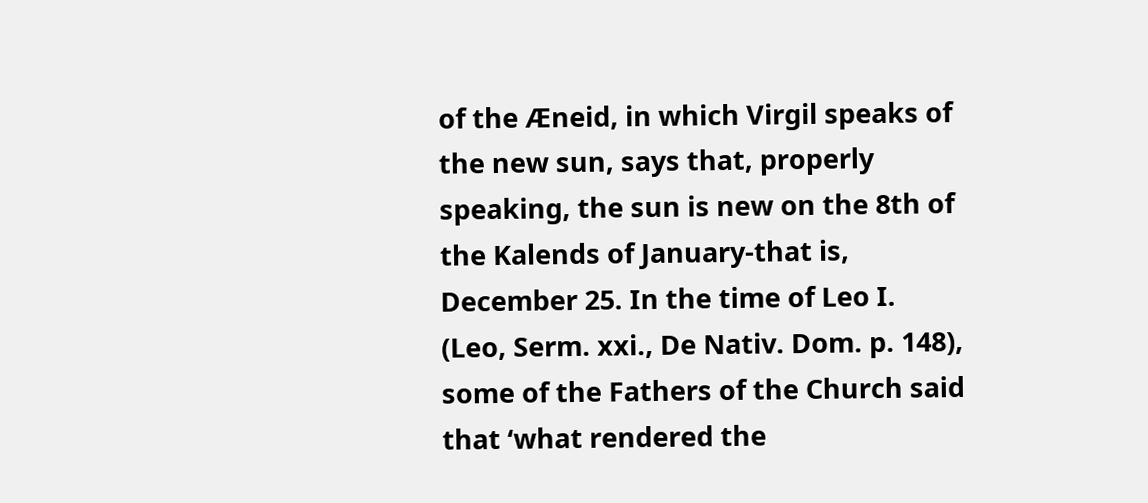of the Æneid, in which Virgil speaks of the new sun, says that, properly speaking, the sun is new on the 8th of the Kalends of January-that is, December 25. In the time of Leo I. (Leo, Serm. xxi., De Nativ. Dom. p. 148), some of the Fathers of the Church said that ‘what rendered the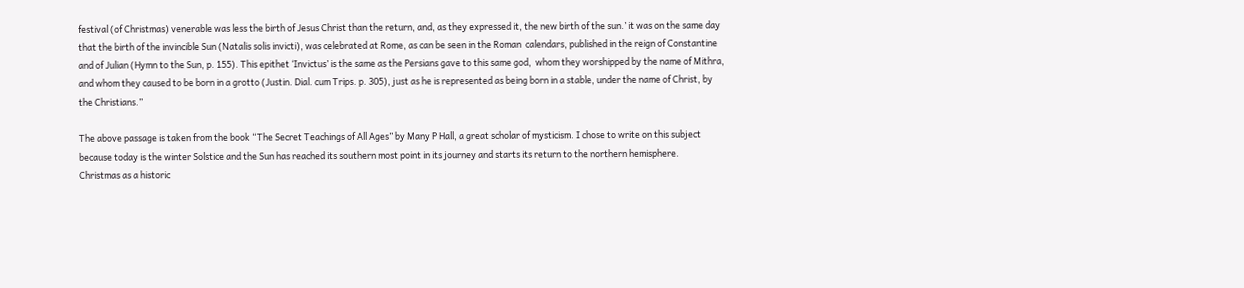festival (of Christmas) venerable was less the birth of Jesus Christ than the return, and, as they expressed it, the new birth of the sun.’ it was on the same day that the birth of the invincible Sun (Natalis solis invicti), was celebrated at Rome, as can be seen in the Roman  calendars, published in the reign of Constantine and of Julian (Hymn to the Sun, p. 155). This epithet ‘Invictus’ is the same as the Persians gave to this same god,  whom they worshipped by the name of Mithra, and whom they caused to be born in a grotto (Justin. Dial. cum Trips. p. 305), just as he is represented as being born in a stable, under the name of Christ, by the Christians.”

The above passage is taken from the book “The Secret Teachings of All Ages” by Many P Hall, a great scholar of mysticism. I chose to write on this subject because today is the winter Solstice and the Sun has reached its southern most point in its journey and starts its return to the northern hemisphere.
Christmas as a historic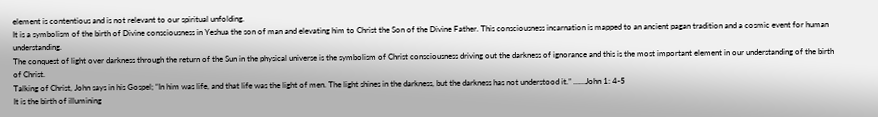element is contentious and is not relevant to our spiritual unfolding.
It is a symbolism of the birth of Divine consciousness in Yeshua the son of man and elevating him to Christ the Son of the Divine Father. This consciousness incarnation is mapped to an ancient pagan tradition and a cosmic event for human understanding.
The conquest of light over darkness through the return of the Sun in the physical universe is the symbolism of Christ consciousness driving out the darkness of ignorance and this is the most important element in our understanding of the birth of Christ.
Talking of Christ, John says in his Gospel; “In him was life, and that life was the light of men. The light shines in the darkness, but the darkness has not understood it.” ……John 1: 4-5
It is the birth of illumining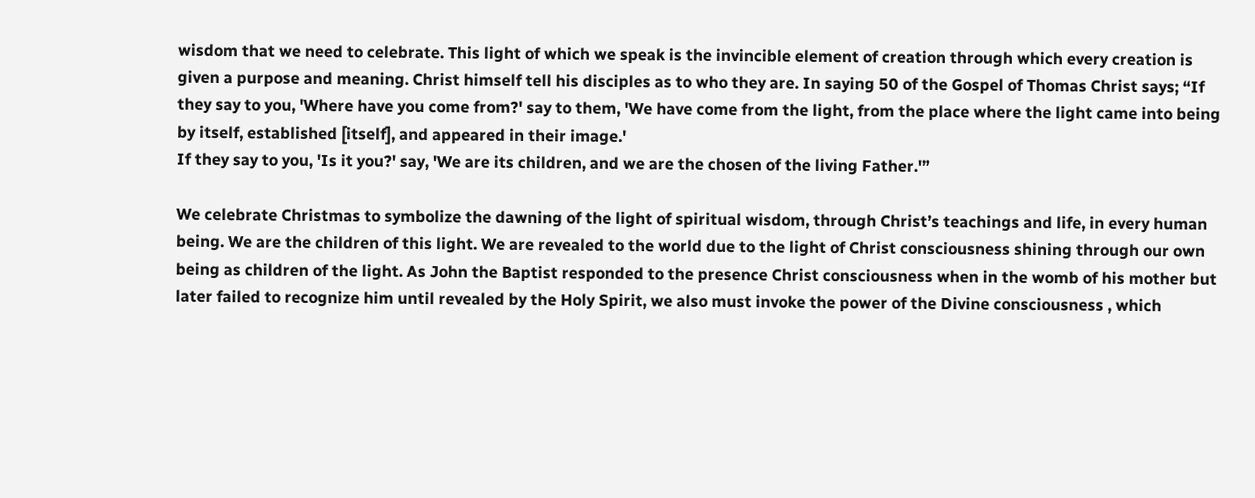wisdom that we need to celebrate. This light of which we speak is the invincible element of creation through which every creation is given a purpose and meaning. Christ himself tell his disciples as to who they are. In saying 50 of the Gospel of Thomas Christ says; “If they say to you, 'Where have you come from?' say to them, 'We have come from the light, from the place where the light came into being by itself, established [itself], and appeared in their image.'
If they say to you, 'Is it you?' say, 'We are its children, and we are the chosen of the living Father.'”

We celebrate Christmas to symbolize the dawning of the light of spiritual wisdom, through Christ’s teachings and life, in every human being. We are the children of this light. We are revealed to the world due to the light of Christ consciousness shining through our own being as children of the light. As John the Baptist responded to the presence Christ consciousness when in the womb of his mother but later failed to recognize him until revealed by the Holy Spirit, we also must invoke the power of the Divine consciousness , which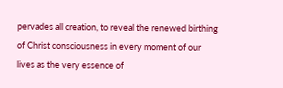pervades all creation, to reveal the renewed birthing of Christ consciousness in every moment of our lives as the very essence of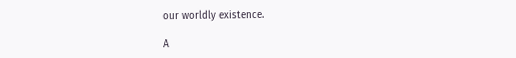our worldly existence.

A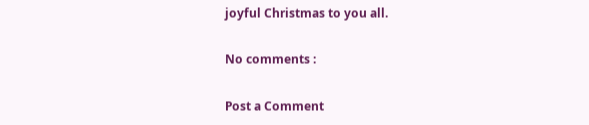joyful Christmas to you all.

No comments :

Post a Comment